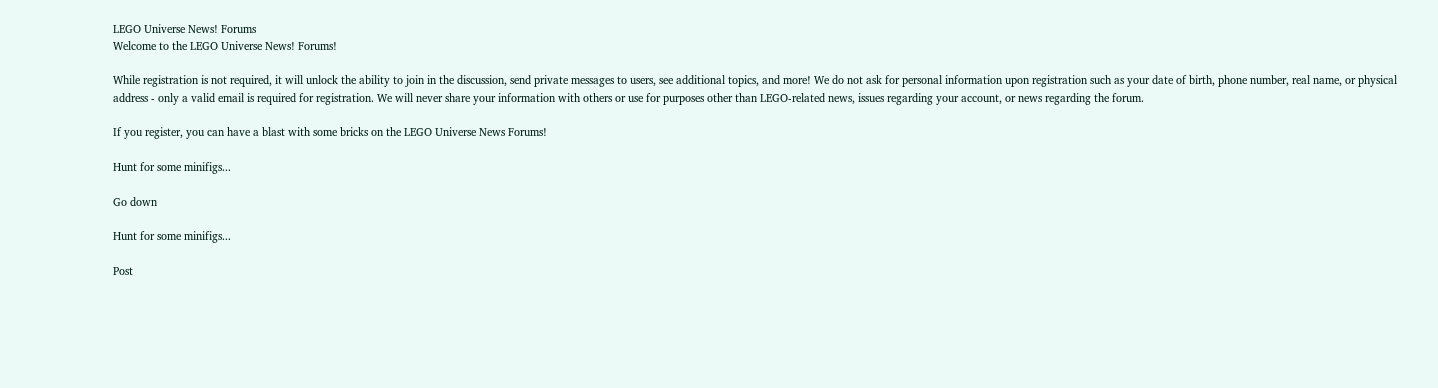LEGO Universe News! Forums
Welcome to the LEGO Universe News! Forums!

While registration is not required, it will unlock the ability to join in the discussion, send private messages to users, see additional topics, and more! We do not ask for personal information upon registration such as your date of birth, phone number, real name, or physical address - only a valid email is required for registration. We will never share your information with others or use for purposes other than LEGO-related news, issues regarding your account, or news regarding the forum.

If you register, you can have a blast with some bricks on the LEGO Universe News Forums!

Hunt for some minifigs...

Go down

Hunt for some minifigs...

Post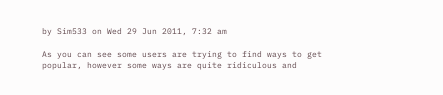by Sim533 on Wed 29 Jun 2011, 7:32 am

As you can see some users are trying to find ways to get popular, however some ways are quite ridiculous and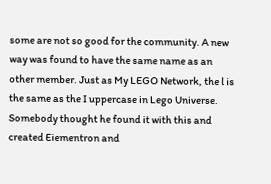some are not so good for the community. A new way was found to have the same name as an other member. Just as My LEGO Network, the l is the same as the I uppercase in Lego Universe. Somebody thought he found it with this and created Eiementron and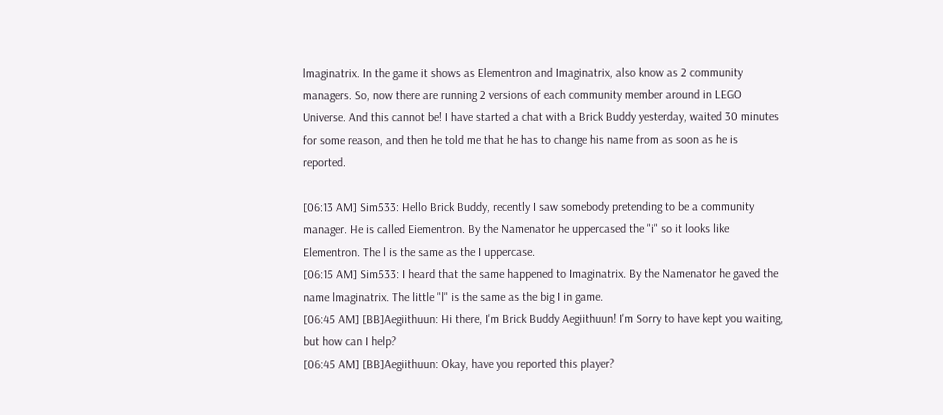lmaginatrix. In the game it shows as Elementron and Imaginatrix, also know as 2 community managers. So, now there are running 2 versions of each community member around in LEGO Universe. And this cannot be! I have started a chat with a Brick Buddy yesterday, waited 30 minutes for some reason, and then he told me that he has to change his name from as soon as he is reported.

[06:13 AM] Sim533: Hello Brick Buddy, recently I saw somebody pretending to be a community manager. He is called Eiementron. By the Namenator he uppercased the "i" so it looks like Elementron. The l is the same as the I uppercase.
[06:15 AM] Sim533: I heard that the same happened to Imaginatrix. By the Namenator he gaved the name lmaginatrix. The little "l" is the same as the big I in game.
[06:45 AM] [BB]Aegiithuun: Hi there, I'm Brick Buddy Aegiithuun! I'm Sorry to have kept you waiting, but how can I help?
[06:45 AM] [BB]Aegiithuun: Okay, have you reported this player?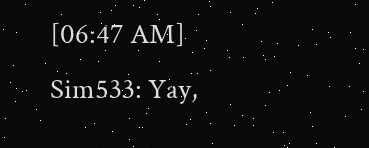[06:47 AM] Sim533: Yay,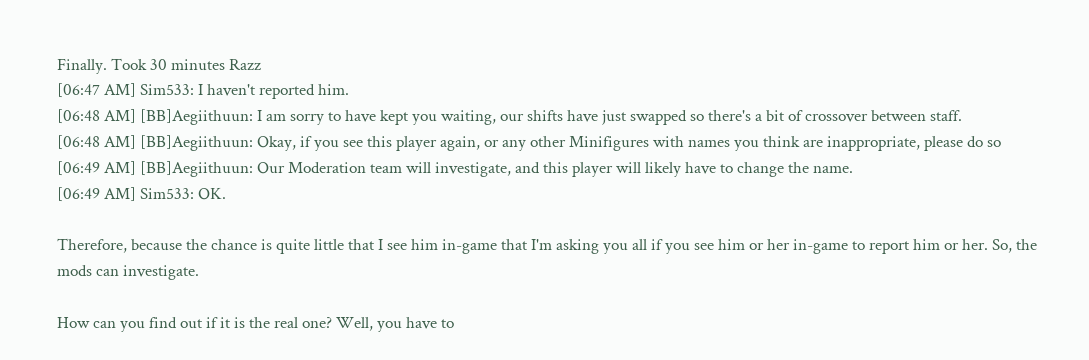Finally. Took 30 minutes Razz
[06:47 AM] Sim533: I haven't reported him.
[06:48 AM] [BB]Aegiithuun: I am sorry to have kept you waiting, our shifts have just swapped so there's a bit of crossover between staff.
[06:48 AM] [BB]Aegiithuun: Okay, if you see this player again, or any other Minifigures with names you think are inappropriate, please do so
[06:49 AM] [BB]Aegiithuun: Our Moderation team will investigate, and this player will likely have to change the name.
[06:49 AM] Sim533: OK.

Therefore, because the chance is quite little that I see him in-game that I'm asking you all if you see him or her in-game to report him or her. So, the mods can investigate.

How can you find out if it is the real one? Well, you have to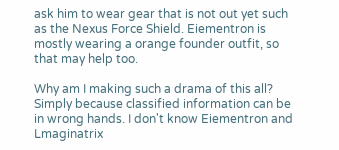ask him to wear gear that is not out yet such as the Nexus Force Shield. Eiementron is mostly wearing a orange founder outfit, so that may help too.

Why am I making such a drama of this all? Simply because classified information can be in wrong hands. I don't know Eiementron and Lmaginatrix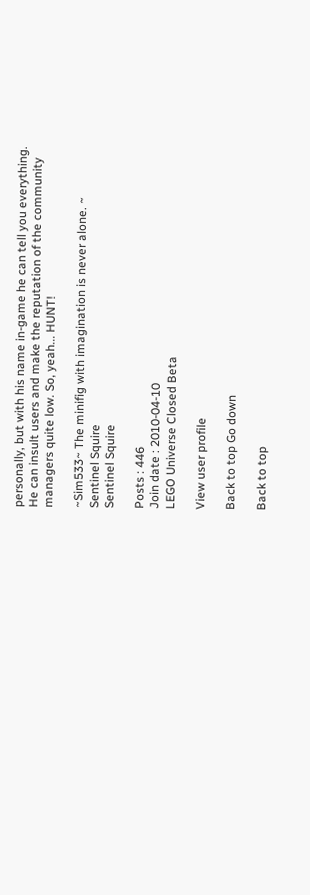personally, but with his name in-game he can tell you everything. He can insult users and make the reputation of the community managers quite low. So, yeah... HUNT!

~Sim533~ The minifig with imagination is never alone. ~
Sentinel Squire
Sentinel Squire

Posts : 446
Join date : 2010-04-10
LEGO Universe Closed Beta

View user profile

Back to top Go down

Back to top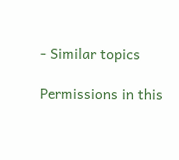- Similar topics

Permissions in this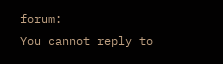forum:
You cannot reply to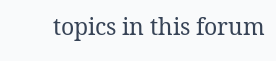topics in this forum